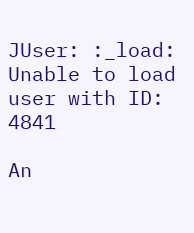JUser: :_load: Unable to load user with ID: 4841

An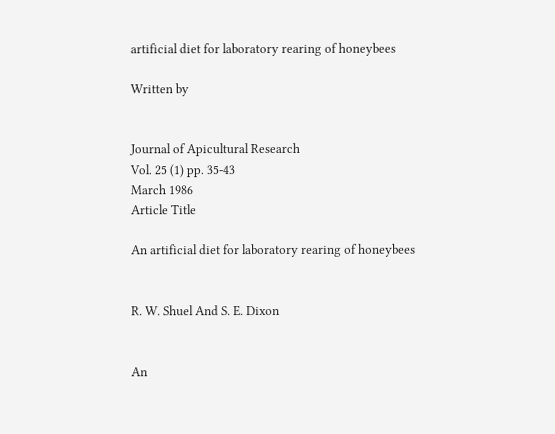artificial diet for laboratory rearing of honeybees

Written by


Journal of Apicultural Research
Vol. 25 (1) pp. 35-43
March 1986
Article Title

An artificial diet for laboratory rearing of honeybees


R. W. Shuel And S. E. Dixon


An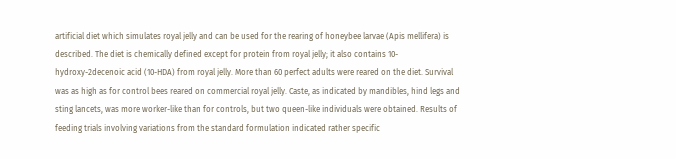artificial diet which simulates royal jelly and can be used for the rearing of honeybee larvae (Apis mellifera) is described. The diet is chemically defined except for protein from royal jelly; it also contains 10-hydroxy-2decenoic acid (10-HDA) from royal jelly. More than 60 perfect adults were reared on the diet. Survival was as high as for control bees reared on commercial royal jelly. Caste, as indicated by mandibles, hind legs and sting lancets, was more worker-like than for controls, but two queen-like individuals were obtained. Results of feeding trials involving variations from the standard formulation indicated rather specific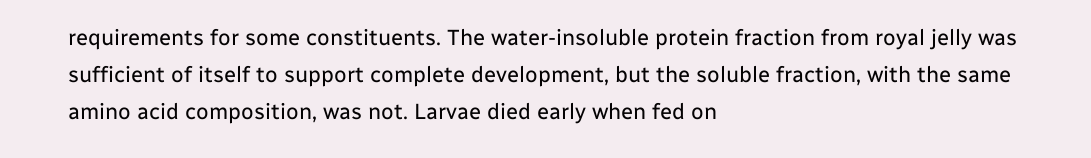requirements for some constituents. The water-insoluble protein fraction from royal jelly was sufficient of itself to support complete development, but the soluble fraction, with the same amino acid composition, was not. Larvae died early when fed on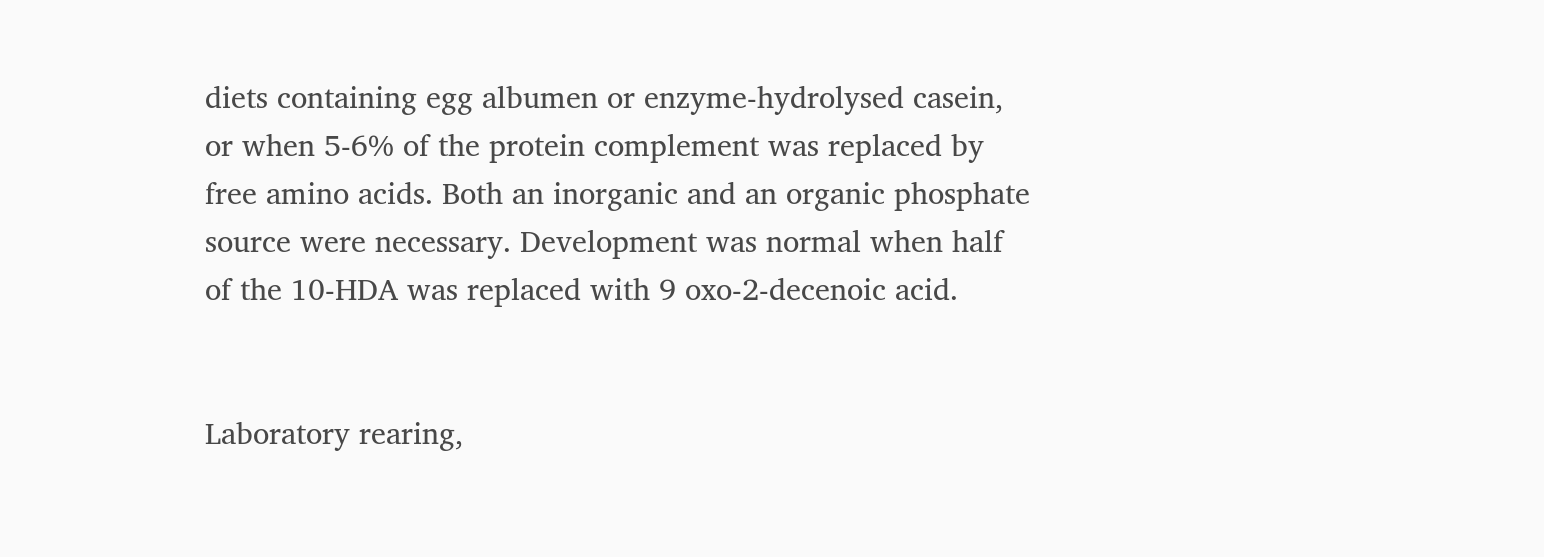diets containing egg albumen or enzyme-hydrolysed casein, or when 5-6% of the protein complement was replaced by free amino acids. Both an inorganic and an organic phosphate source were necessary. Development was normal when half of the 10-HDA was replaced with 9 oxo-2-decenoic acid.


Laboratory rearing,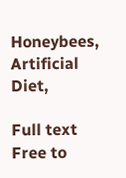Honeybees, Artificial Diet,

Full text
Free to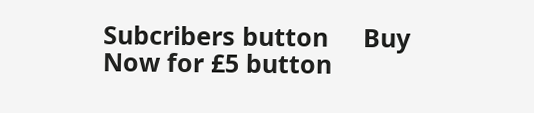Subcribers button     Buy Now for £5 button